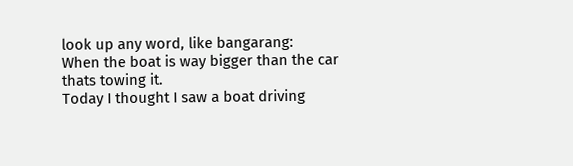look up any word, like bangarang:
When the boat is way bigger than the car thats towing it.
Today I thought I saw a boat driving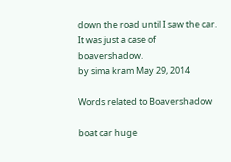down the road until I saw the car. It was just a case of boavershadow.
by sima kram May 29, 2014

Words related to Boavershadow

boat car huge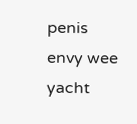penis envy wee yacht